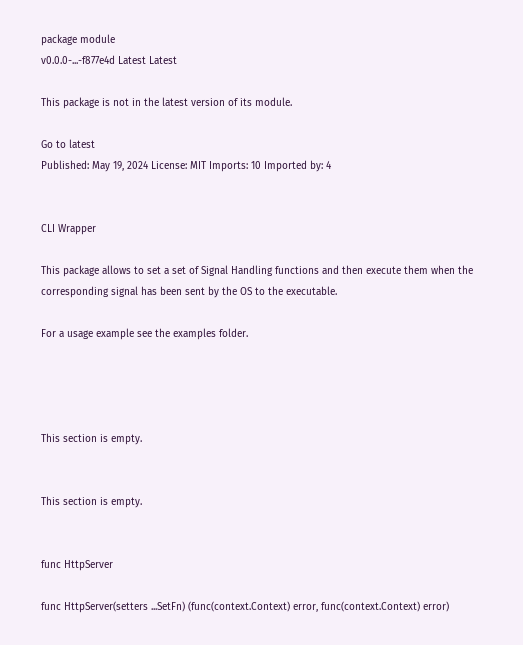package module
v0.0.0-...-f877e4d Latest Latest

This package is not in the latest version of its module.

Go to latest
Published: May 19, 2024 License: MIT Imports: 10 Imported by: 4


CLI Wrapper

This package allows to set a set of Signal Handling functions and then execute them when the corresponding signal has been sent by the OS to the executable.

For a usage example see the examples folder.




This section is empty.


This section is empty.


func HttpServer

func HttpServer(setters ...SetFn) (func(context.Context) error, func(context.Context) error)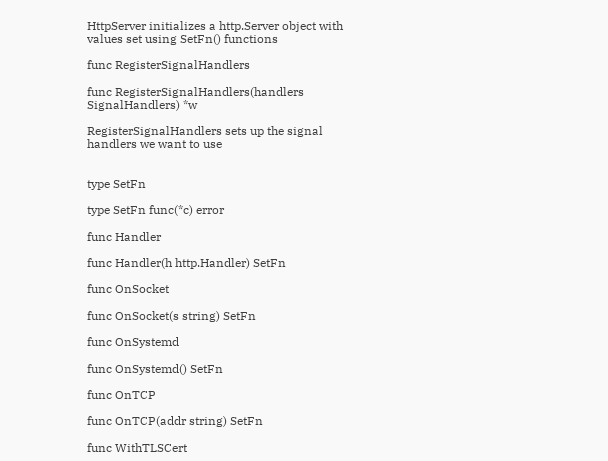HttpServer initializes a http.Server object with values set using SetFn() functions

func RegisterSignalHandlers

func RegisterSignalHandlers(handlers SignalHandlers) *w

RegisterSignalHandlers sets up the signal handlers we want to use


type SetFn

type SetFn func(*c) error

func Handler

func Handler(h http.Handler) SetFn

func OnSocket

func OnSocket(s string) SetFn

func OnSystemd

func OnSystemd() SetFn

func OnTCP

func OnTCP(addr string) SetFn

func WithTLSCert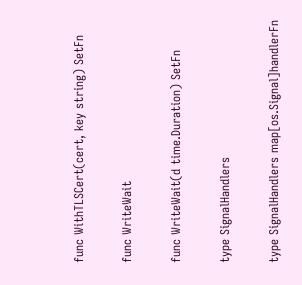func WithTLSCert(cert, key string) SetFn

func WriteWait

func WriteWait(d time.Duration) SetFn

type SignalHandlers

type SignalHandlers map[os.Signal]handlerFn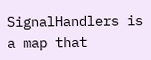SignalHandlers is a map that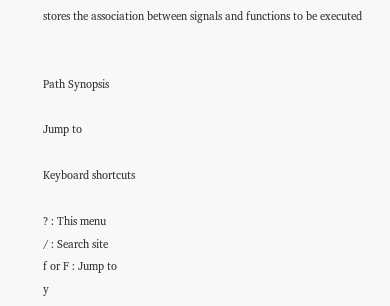stores the association between signals and functions to be executed


Path Synopsis

Jump to

Keyboard shortcuts

? : This menu
/ : Search site
f or F : Jump to
y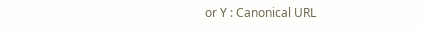or Y : Canonical URL